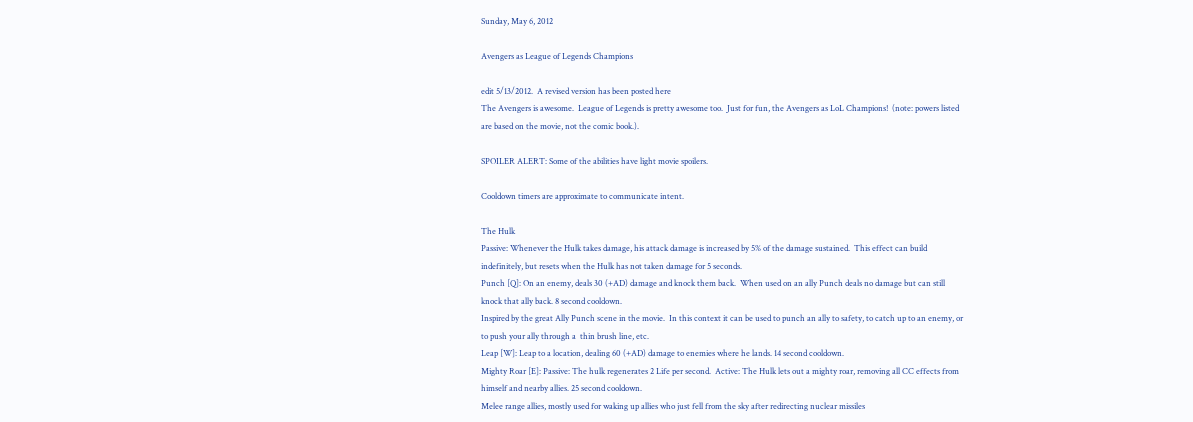Sunday, May 6, 2012

Avengers as League of Legends Champions

edit 5/13/2012.  A revised version has been posted here
The Avengers is awesome.  League of Legends is pretty awesome too.  Just for fun, the Avengers as LoL Champions!  (note: powers listed are based on the movie, not the comic book.).

SPOILER ALERT: Some of the abilities have light movie spoilers.

Cooldown timers are approximate to communicate intent.

The Hulk
Passive: Whenever the Hulk takes damage, his attack damage is increased by 5% of the damage sustained.  This effect can build indefinitely, but resets when the Hulk has not taken damage for 5 seconds.
Punch [Q]: On an enemy, deals 30 (+AD) damage and knock them back.  When used on an ally Punch deals no damage but can still knock that ally back. 8 second cooldown.
Inspired by the great Ally Punch scene in the movie.  In this context it can be used to punch an ally to safety, to catch up to an enemy, or to push your ally through a  thin brush line, etc.
Leap [W]: Leap to a location, dealing 60 (+AD) damage to enemies where he lands. 14 second cooldown.
Mighty Roar [E]: Passive: The hulk regenerates 2 Life per second.  Active: The Hulk lets out a mighty roar, removing all CC effects from himself and nearby allies. 25 second cooldown.
Melee range allies, mostly used for waking up allies who just fell from the sky after redirecting nuclear missiles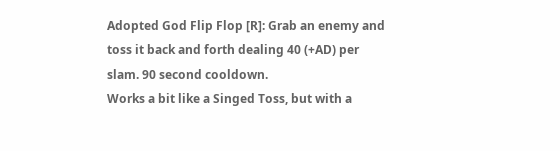Adopted God Flip Flop [R]: Grab an enemy and toss it back and forth dealing 40 (+AD) per slam. 90 second cooldown.
Works a bit like a Singed Toss, but with a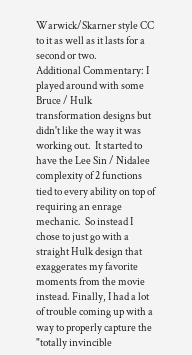Warwick/Skarner style CC to it as well as it lasts for a second or two.
Additional Commentary: I played around with some Bruce / Hulk transformation designs but didn't like the way it was working out.  It started to have the Lee Sin / Nidalee complexity of 2 functions tied to every ability on top of requiring an enrage mechanic.  So instead I chose to just go with a straight Hulk design that exaggerates my favorite moments from the movie instead. Finally, I had a lot of trouble coming up with a way to properly capture the "totally invincible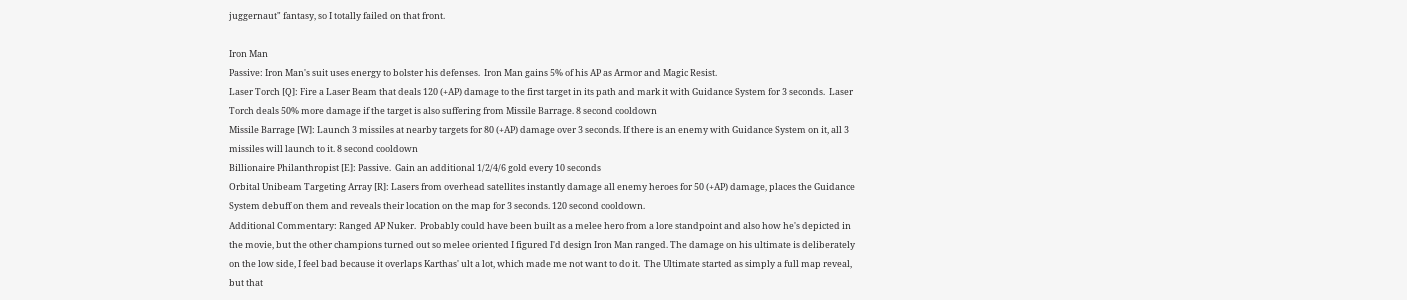juggernaut" fantasy, so I totally failed on that front.

Iron Man
Passive: Iron Man's suit uses energy to bolster his defenses.  Iron Man gains 5% of his AP as Armor and Magic Resist.
Laser Torch [Q]: Fire a Laser Beam that deals 120 (+AP) damage to the first target in its path and mark it with Guidance System for 3 seconds.  Laser Torch deals 50% more damage if the target is also suffering from Missile Barrage. 8 second cooldown
Missile Barrage [W]: Launch 3 missiles at nearby targets for 80 (+AP) damage over 3 seconds. If there is an enemy with Guidance System on it, all 3 missiles will launch to it. 8 second cooldown
Billionaire Philanthropist [E]: Passive.  Gain an additional 1/2/4/6 gold every 10 seconds
Orbital Unibeam Targeting Array [R]: Lasers from overhead satellites instantly damage all enemy heroes for 50 (+AP) damage, places the Guidance System debuff on them and reveals their location on the map for 3 seconds. 120 second cooldown.
Additional Commentary: Ranged AP Nuker.  Probably could have been built as a melee hero from a lore standpoint and also how he's depicted in the movie, but the other champions turned out so melee oriented I figured I'd design Iron Man ranged. The damage on his ultimate is deliberately on the low side, I feel bad because it overlaps Karthas' ult a lot, which made me not want to do it.  The Ultimate started as simply a full map reveal, but that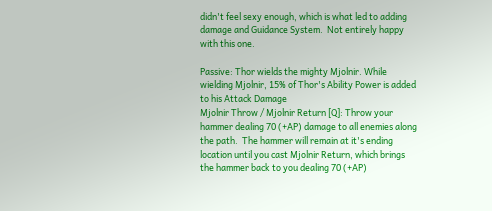didn't feel sexy enough, which is what led to adding damage and Guidance System.  Not entirely happy with this one.

Passive: Thor wields the mighty Mjolnir. While wielding Mjolnir, 15% of Thor's Ability Power is added to his Attack Damage
Mjolnir Throw / Mjolnir Return [Q]: Throw your hammer dealing 70 (+AP) damage to all enemies along the path.  The hammer will remain at it's ending location until you cast Mjolnir Return, which brings the hammer back to you dealing 70 (+AP)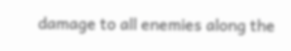damage to all enemies along the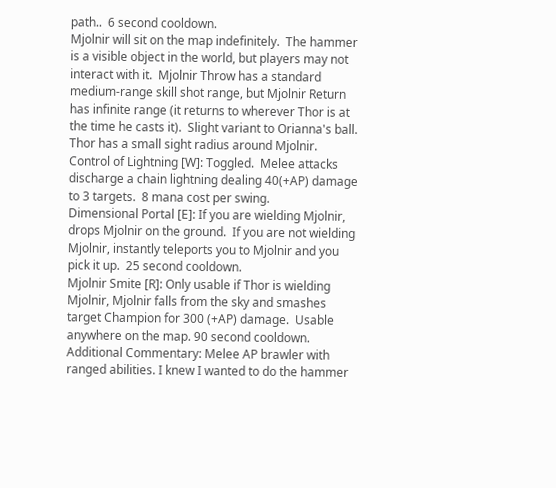path..  6 second cooldown.
Mjolnir will sit on the map indefinitely.  The hammer is a visible object in the world, but players may not interact with it.  Mjolnir Throw has a standard medium-range skill shot range, but Mjolnir Return has infinite range (it returns to wherever Thor is at the time he casts it).  Slight variant to Orianna's ball.  Thor has a small sight radius around Mjolnir.
Control of Lightning [W]: Toggled.  Melee attacks discharge a chain lightning dealing 40(+AP) damage to 3 targets.  8 mana cost per swing.
Dimensional Portal [E]: If you are wielding Mjolnir, drops Mjolnir on the ground.  If you are not wielding Mjolnir, instantly teleports you to Mjolnir and you pick it up.  25 second cooldown.
Mjolnir Smite [R]: Only usable if Thor is wielding Mjolnir, Mjolnir falls from the sky and smashes target Champion for 300 (+AP) damage.  Usable anywhere on the map. 90 second cooldown.
Additional Commentary: Melee AP brawler with ranged abilities. I knew I wanted to do the hammer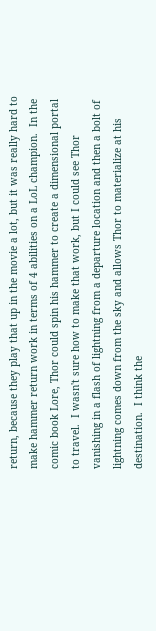return, because they play that up in the movie a lot, but it was really hard to make hammer return work in terms of 4 abilities on a LoL champion.  In the comic book Lore, Thor could spin his hammer to create a dimensional portal to travel.  I wasn't sure how to make that work, but I could see Thor vanishing in a flash of lightning from a departure location and then a bolt of lightning comes down from the sky and allows Thor to materialize at his destination.  I think the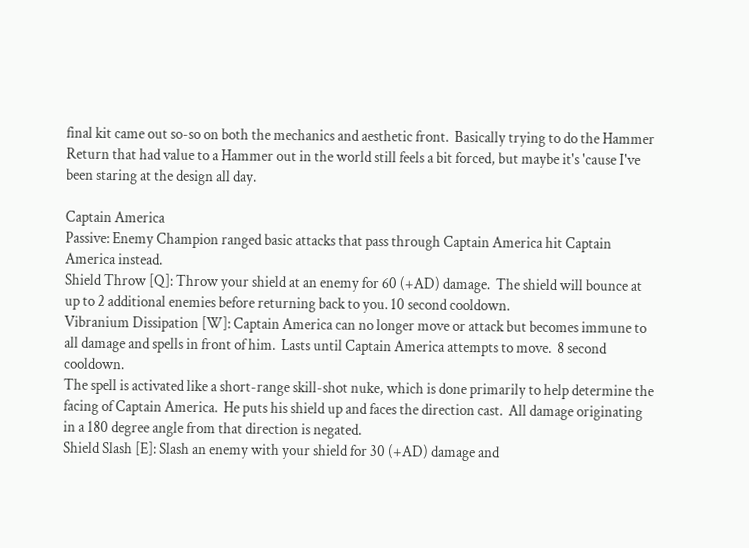final kit came out so-so on both the mechanics and aesthetic front.  Basically trying to do the Hammer Return that had value to a Hammer out in the world still feels a bit forced, but maybe it's 'cause I've been staring at the design all day.

Captain America
Passive: Enemy Champion ranged basic attacks that pass through Captain America hit Captain America instead.
Shield Throw [Q]: Throw your shield at an enemy for 60 (+AD) damage.  The shield will bounce at up to 2 additional enemies before returning back to you. 10 second cooldown.
Vibranium Dissipation [W]: Captain America can no longer move or attack but becomes immune to all damage and spells in front of him.  Lasts until Captain America attempts to move.  8 second cooldown.
The spell is activated like a short-range skill-shot nuke, which is done primarily to help determine the facing of Captain America.  He puts his shield up and faces the direction cast.  All damage originating in a 180 degree angle from that direction is negated.
Shield Slash [E]: Slash an enemy with your shield for 30 (+AD) damage and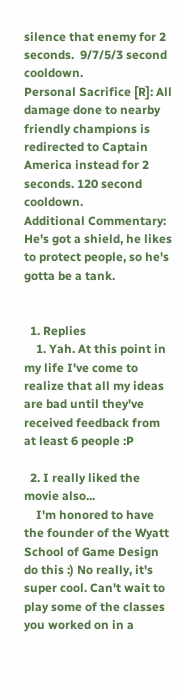silence that enemy for 2 seconds.  9/7/5/3 second cooldown.
Personal Sacrifice [R]: All damage done to nearby friendly champions is redirected to Captain America instead for 2 seconds. 120 second cooldown.
Additional Commentary: He's got a shield, he likes to protect people, so he's gotta be a tank.


  1. Replies
    1. Yah. At this point in my life I've come to realize that all my ideas are bad until they've received feedback from at least 6 people :P

  2. I really liked the movie also...
    I'm honored to have the founder of the Wyatt School of Game Design do this :) No really, it's super cool. Can't wait to play some of the classes you worked on in a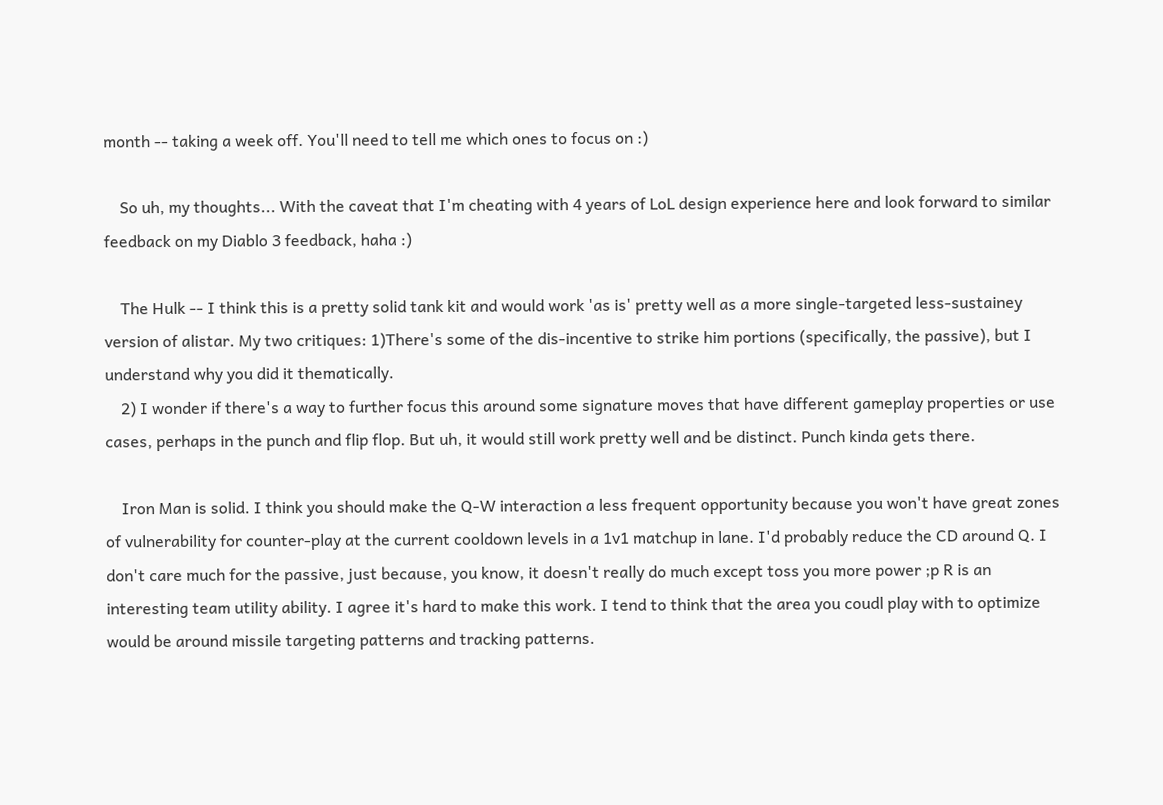month -- taking a week off. You'll need to tell me which ones to focus on :)

    So uh, my thoughts... With the caveat that I'm cheating with 4 years of LoL design experience here and look forward to similar feedback on my Diablo 3 feedback, haha :)

    The Hulk -- I think this is a pretty solid tank kit and would work 'as is' pretty well as a more single-targeted less-sustainey version of alistar. My two critiques: 1)There's some of the dis-incentive to strike him portions (specifically, the passive), but I understand why you did it thematically.
    2) I wonder if there's a way to further focus this around some signature moves that have different gameplay properties or use cases, perhaps in the punch and flip flop. But uh, it would still work pretty well and be distinct. Punch kinda gets there.

    Iron Man is solid. I think you should make the Q-W interaction a less frequent opportunity because you won't have great zones of vulnerability for counter-play at the current cooldown levels in a 1v1 matchup in lane. I'd probably reduce the CD around Q. I don't care much for the passive, just because, you know, it doesn't really do much except toss you more power ;p R is an interesting team utility ability. I agree it's hard to make this work. I tend to think that the area you coudl play with to optimize would be around missile targeting patterns and tracking patterns.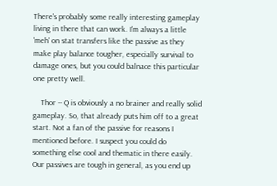There's probably some really interesting gameplay living in there that can work. I'm always a little 'meh' on stat transfers like the passive as they make play balance tougher, especially survival to damage ones, but you could balnace this particular one pretty well.

    Thor -- Q is obviously a no brainer and really solid gameplay. So, that already puts him off to a great start. Not a fan of the passive for reasons I mentioned before. I suspect you could do something else cool and thematic in there easily. Our passives are tough in general, as you end up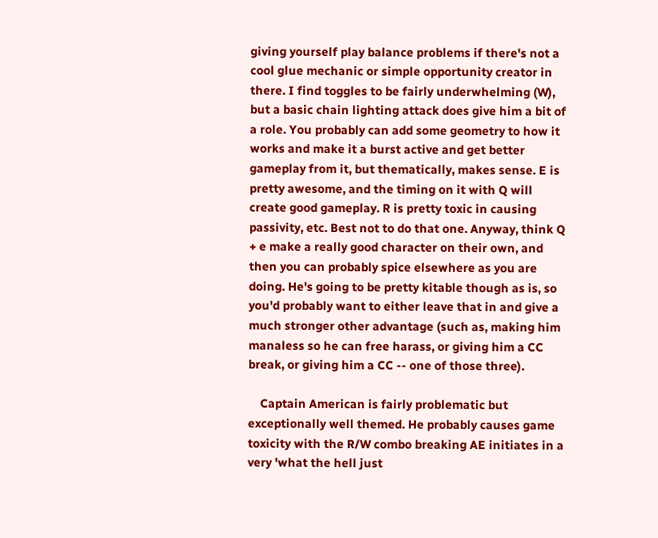giving yourself play balance problems if there's not a cool glue mechanic or simple opportunity creator in there. I find toggles to be fairly underwhelming (W), but a basic chain lighting attack does give him a bit of a role. You probably can add some geometry to how it works and make it a burst active and get better gameplay from it, but thematically, makes sense. E is pretty awesome, and the timing on it with Q will create good gameplay. R is pretty toxic in causing passivity, etc. Best not to do that one. Anyway, think Q + e make a really good character on their own, and then you can probably spice elsewhere as you are doing. He's going to be pretty kitable though as is, so you'd probably want to either leave that in and give a much stronger other advantage (such as, making him manaless so he can free harass, or giving him a CC break, or giving him a CC -- one of those three).

    Captain American is fairly problematic but exceptionally well themed. He probably causes game toxicity with the R/W combo breaking AE initiates in a very 'what the hell just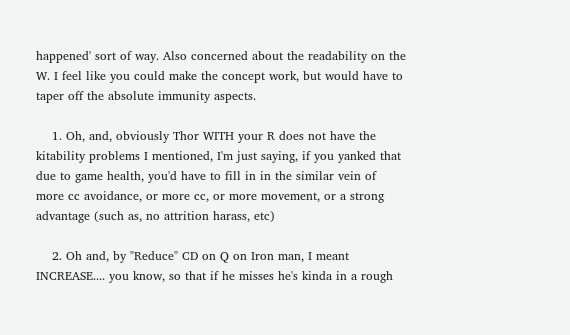happened' sort of way. Also concerned about the readability on the W. I feel like you could make the concept work, but would have to taper off the absolute immunity aspects.

    1. Oh, and, obviously Thor WITH your R does not have the kitability problems I mentioned, I'm just saying, if you yanked that due to game health, you'd have to fill in in the similar vein of more cc avoidance, or more cc, or more movement, or a strong advantage (such as, no attrition harass, etc)

    2. Oh and, by "Reduce" CD on Q on Iron man, I meant INCREASE.... you know, so that if he misses he's kinda in a rough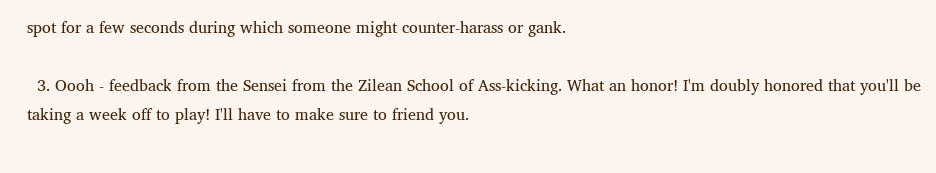spot for a few seconds during which someone might counter-harass or gank.

  3. Oooh - feedback from the Sensei from the Zilean School of Ass-kicking. What an honor! I'm doubly honored that you'll be taking a week off to play! I'll have to make sure to friend you.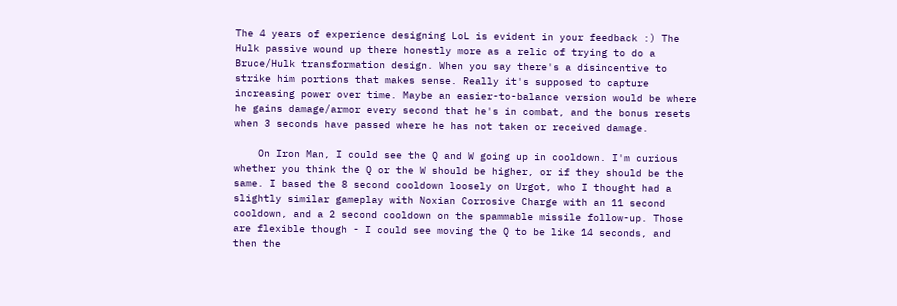The 4 years of experience designing LoL is evident in your feedback :) The Hulk passive wound up there honestly more as a relic of trying to do a Bruce/Hulk transformation design. When you say there's a disincentive to strike him portions that makes sense. Really it's supposed to capture increasing power over time. Maybe an easier-to-balance version would be where he gains damage/armor every second that he's in combat, and the bonus resets when 3 seconds have passed where he has not taken or received damage.

    On Iron Man, I could see the Q and W going up in cooldown. I'm curious whether you think the Q or the W should be higher, or if they should be the same. I based the 8 second cooldown loosely on Urgot, who I thought had a slightly similar gameplay with Noxian Corrosive Charge with an 11 second cooldown, and a 2 second cooldown on the spammable missile follow-up. Those are flexible though - I could see moving the Q to be like 14 seconds, and then the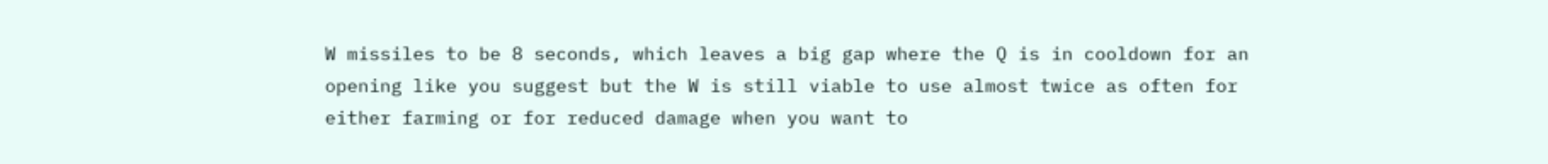W missiles to be 8 seconds, which leaves a big gap where the Q is in cooldown for an opening like you suggest but the W is still viable to use almost twice as often for either farming or for reduced damage when you want to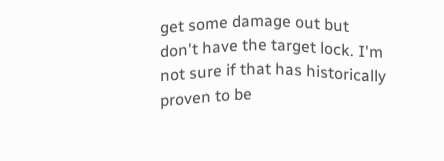get some damage out but don't have the target lock. I'm not sure if that has historically proven to be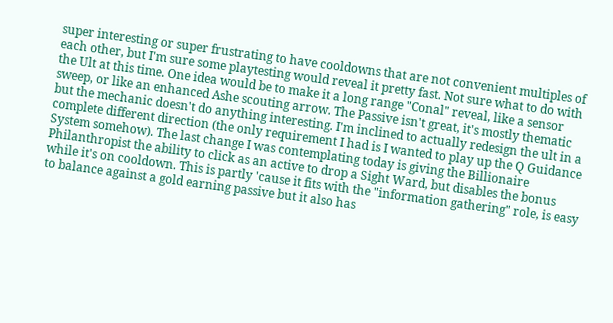super interesting or super frustrating to have cooldowns that are not convenient multiples of each other, but I'm sure some playtesting would reveal it pretty fast. Not sure what to do with the Ult at this time. One idea would be to make it a long range "Conal" reveal, like a sensor sweep, or like an enhanced Ashe scouting arrow. The Passive isn't great, it's mostly thematic but the mechanic doesn't do anything interesting. I'm inclined to actually redesign the ult in a complete different direction (the only requirement I had is I wanted to play up the Q Guidance System somehow). The last change I was contemplating today is giving the Billionaire Philanthropist the ability to click as an active to drop a Sight Ward, but disables the bonus while it's on cooldown. This is partly 'cause it fits with the "information gathering" role, is easy to balance against a gold earning passive but it also has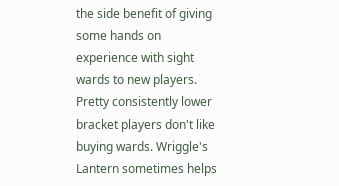the side benefit of giving some hands on experience with sight wards to new players. Pretty consistently lower bracket players don't like buying wards. Wriggle's Lantern sometimes helps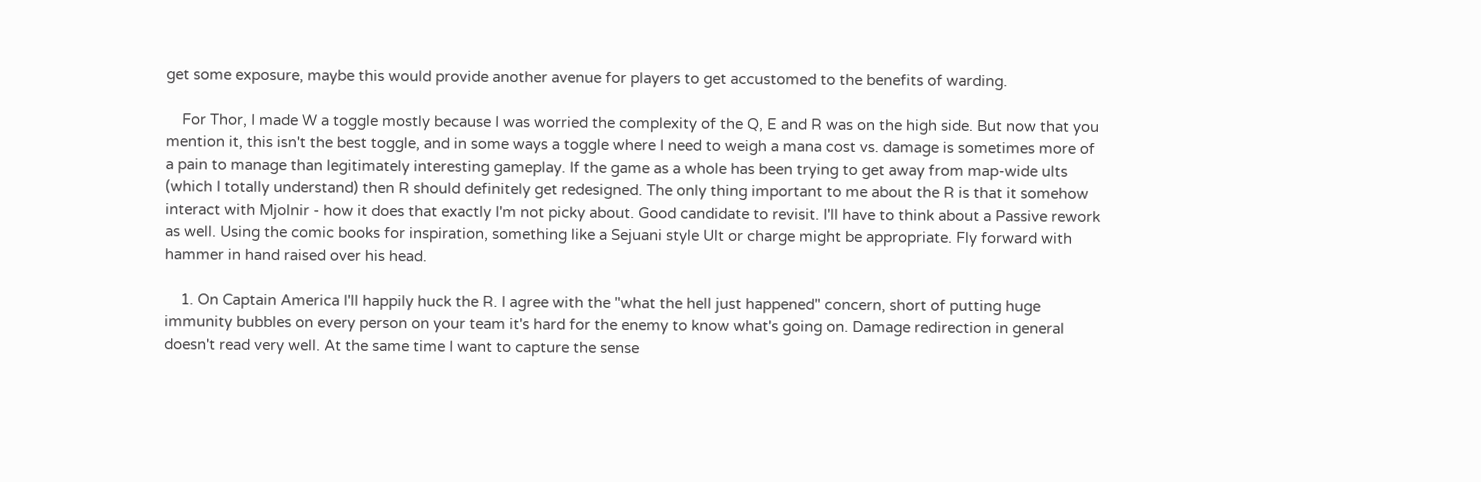get some exposure, maybe this would provide another avenue for players to get accustomed to the benefits of warding.

    For Thor, I made W a toggle mostly because I was worried the complexity of the Q, E and R was on the high side. But now that you mention it, this isn't the best toggle, and in some ways a toggle where I need to weigh a mana cost vs. damage is sometimes more of a pain to manage than legitimately interesting gameplay. If the game as a whole has been trying to get away from map-wide ults (which I totally understand) then R should definitely get redesigned. The only thing important to me about the R is that it somehow interact with Mjolnir - how it does that exactly I'm not picky about. Good candidate to revisit. I'll have to think about a Passive rework as well. Using the comic books for inspiration, something like a Sejuani style Ult or charge might be appropriate. Fly forward with hammer in hand raised over his head.

    1. On Captain America I'll happily huck the R. I agree with the "what the hell just happened" concern, short of putting huge immunity bubbles on every person on your team it's hard for the enemy to know what's going on. Damage redirection in general doesn't read very well. At the same time I want to capture the sense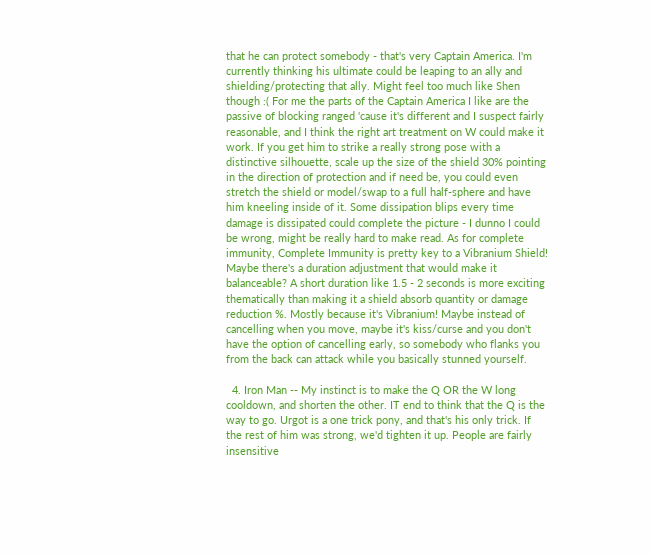that he can protect somebody - that's very Captain America. I'm currently thinking his ultimate could be leaping to an ally and shielding/protecting that ally. Might feel too much like Shen though :( For me the parts of the Captain America I like are the passive of blocking ranged 'cause it's different and I suspect fairly reasonable, and I think the right art treatment on W could make it work. If you get him to strike a really strong pose with a distinctive silhouette, scale up the size of the shield 30% pointing in the direction of protection and if need be, you could even stretch the shield or model/swap to a full half-sphere and have him kneeling inside of it. Some dissipation blips every time damage is dissipated could complete the picture - I dunno I could be wrong, might be really hard to make read. As for complete immunity, Complete Immunity is pretty key to a Vibranium Shield! Maybe there's a duration adjustment that would make it balanceable? A short duration like 1.5 - 2 seconds is more exciting thematically than making it a shield absorb quantity or damage reduction %. Mostly because it's Vibranium! Maybe instead of cancelling when you move, maybe it's kiss/curse and you don't have the option of cancelling early, so somebody who flanks you from the back can attack while you basically stunned yourself.

  4. Iron Man -- My instinct is to make the Q OR the W long cooldown, and shorten the other. IT end to think that the Q is the way to go. Urgot is a one trick pony, and that's his only trick. If the rest of him was strong, we'd tighten it up. People are fairly insensitive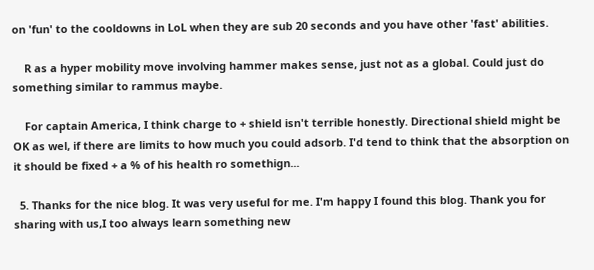on 'fun' to the cooldowns in LoL when they are sub 20 seconds and you have other 'fast' abilities.

    R as a hyper mobility move involving hammer makes sense, just not as a global. Could just do something similar to rammus maybe.

    For captain America, I think charge to + shield isn't terrible honestly. Directional shield might be OK as wel, if there are limits to how much you could adsorb. I'd tend to think that the absorption on it should be fixed + a % of his health ro somethign...

  5. Thanks for the nice blog. It was very useful for me. I'm happy I found this blog. Thank you for sharing with us,I too always learn something new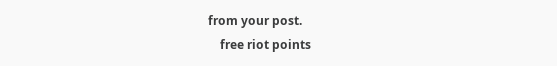from your post.
    free riot points